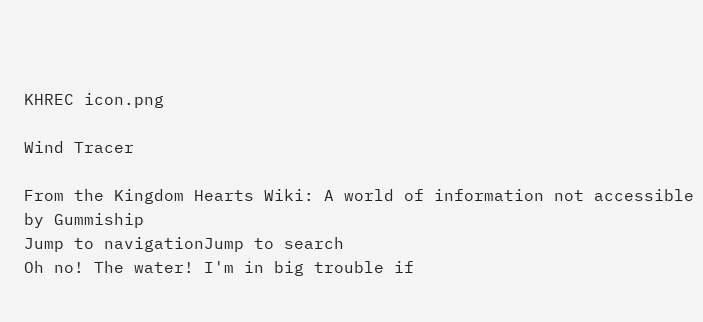KHREC icon.png

Wind Tracer

From the Kingdom Hearts Wiki: A world of information not accessible by Gummiship
Jump to navigationJump to search
Oh no! The water! I'm in big trouble if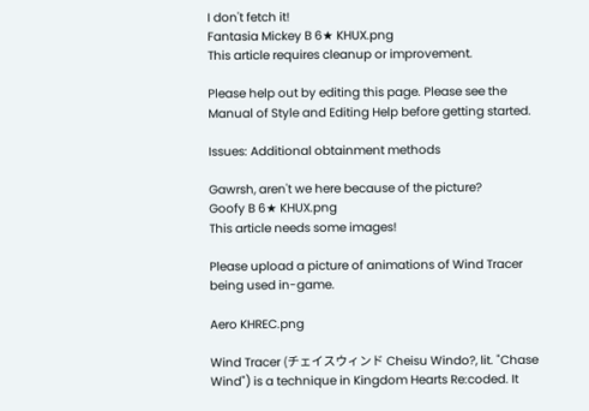I don't fetch it!
Fantasia Mickey B 6★ KHUX.png
This article requires cleanup or improvement.

Please help out by editing this page. Please see the Manual of Style and Editing Help before getting started.

Issues: Additional obtainment methods

Gawrsh, aren't we here because of the picture?
Goofy B 6★ KHUX.png
This article needs some images!

Please upload a picture of animations of Wind Tracer being used in-game.

Aero KHREC.png

Wind Tracer (チェイスウィンド Cheisu Windo?, lit. "Chase Wind") is a technique in Kingdom Hearts Re:coded. It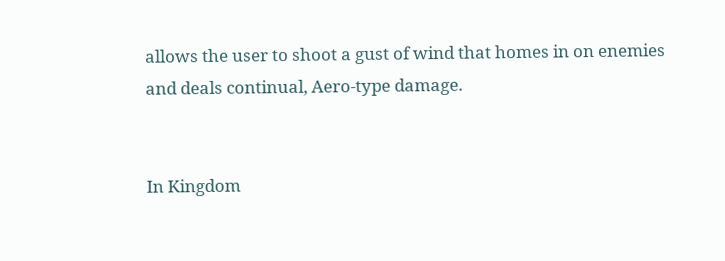allows the user to shoot a gust of wind that homes in on enemies and deals continual, Aero-type damage.


In Kingdom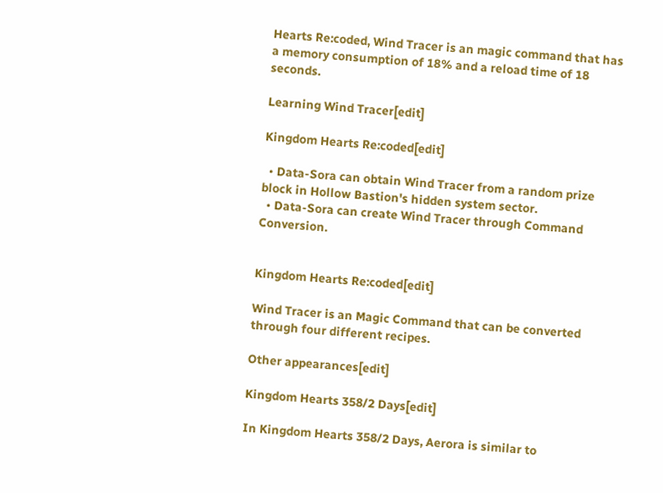Hearts Re:coded, Wind Tracer is an magic command that has a memory consumption of 18% and a reload time of 18 seconds.

Learning Wind Tracer[edit]

Kingdom Hearts Re:coded[edit]

  • Data-Sora can obtain Wind Tracer from a random prize block in Hollow Bastion's hidden system sector.
  • Data-Sora can create Wind Tracer through Command Conversion.


Kingdom Hearts Re:coded[edit]

Wind Tracer is an Magic Command that can be converted through four different recipes.

Other appearances[edit]

Kingdom Hearts 358/2 Days[edit]

In Kingdom Hearts 358/2 Days, Aerora is similar to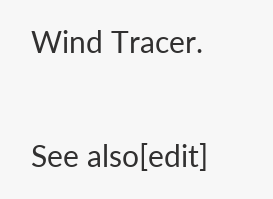Wind Tracer.

See also[edit]